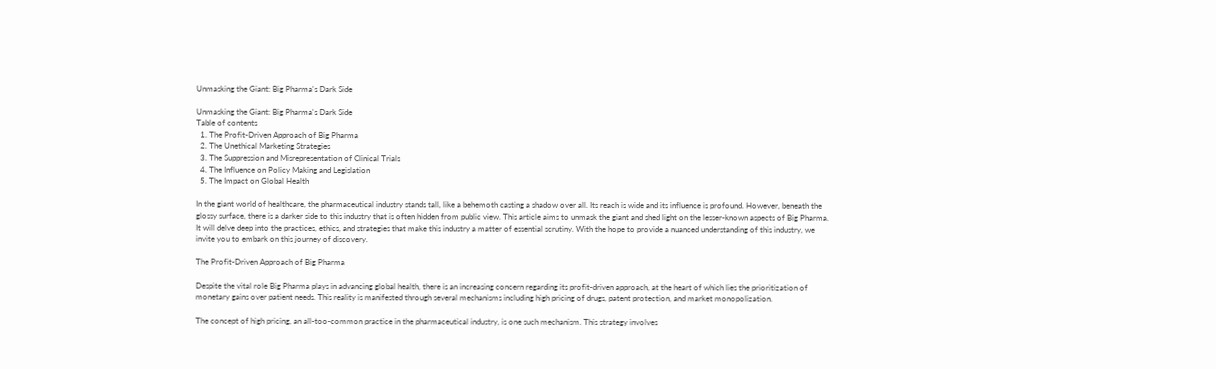Unmasking the Giant: Big Pharma's Dark Side

Unmasking the Giant: Big Pharma's Dark Side
Table of contents
  1. The Profit-Driven Approach of Big Pharma
  2. The Unethical Marketing Strategies
  3. The Suppression and Misrepresentation of Clinical Trials
  4. The Influence on Policy Making and Legislation
  5. The Impact on Global Health

In the giant world of healthcare, the pharmaceutical industry stands tall, like a behemoth casting a shadow over all. Its reach is wide and its influence is profound. However, beneath the glossy surface, there is a darker side to this industry that is often hidden from public view. This article aims to unmask the giant and shed light on the lesser-known aspects of Big Pharma. It will delve deep into the practices, ethics, and strategies that make this industry a matter of essential scrutiny. With the hope to provide a nuanced understanding of this industry, we invite you to embark on this journey of discovery.

The Profit-Driven Approach of Big Pharma

Despite the vital role Big Pharma plays in advancing global health, there is an increasing concern regarding its profit-driven approach, at the heart of which lies the prioritization of monetary gains over patient needs. This reality is manifested through several mechanisms including high pricing of drugs, patent protection, and market monopolization.

The concept of high pricing, an all-too-common practice in the pharmaceutical industry, is one such mechanism. This strategy involves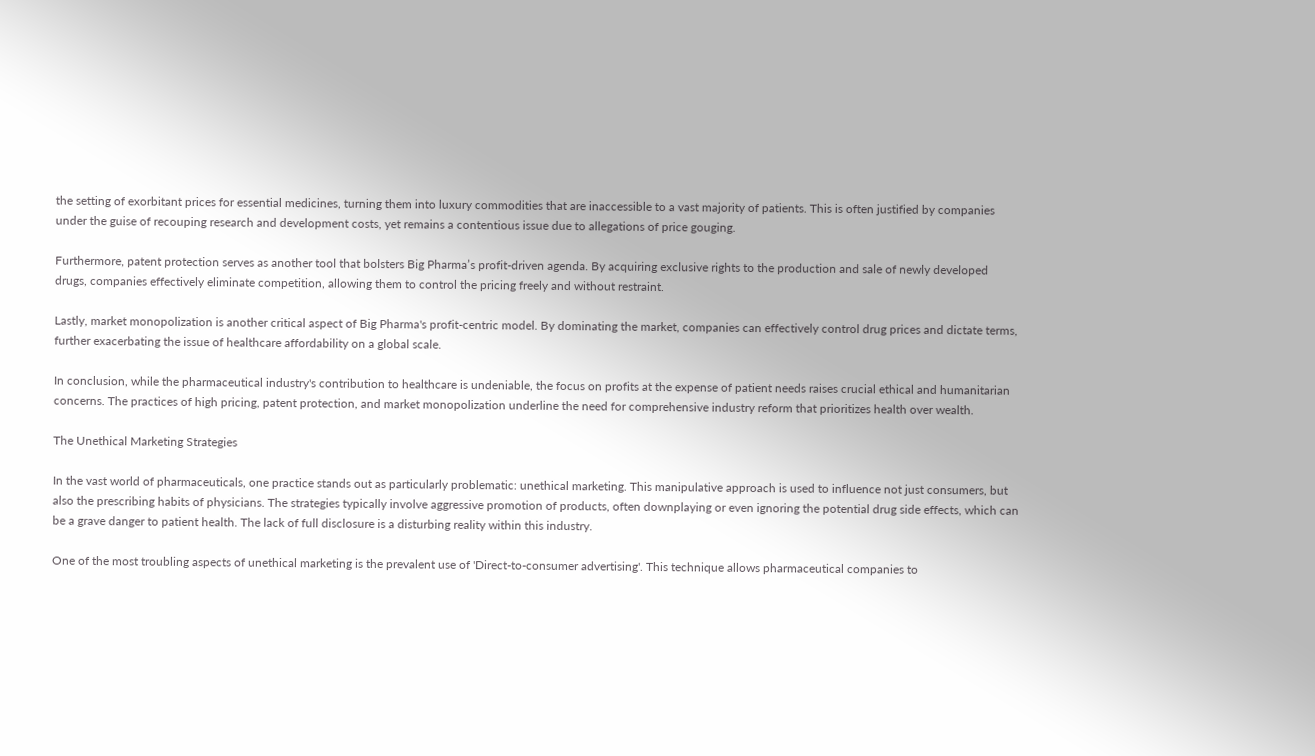the setting of exorbitant prices for essential medicines, turning them into luxury commodities that are inaccessible to a vast majority of patients. This is often justified by companies under the guise of recouping research and development costs, yet remains a contentious issue due to allegations of price gouging.

Furthermore, patent protection serves as another tool that bolsters Big Pharma’s profit-driven agenda. By acquiring exclusive rights to the production and sale of newly developed drugs, companies effectively eliminate competition, allowing them to control the pricing freely and without restraint.

Lastly, market monopolization is another critical aspect of Big Pharma's profit-centric model. By dominating the market, companies can effectively control drug prices and dictate terms, further exacerbating the issue of healthcare affordability on a global scale.

In conclusion, while the pharmaceutical industry's contribution to healthcare is undeniable, the focus on profits at the expense of patient needs raises crucial ethical and humanitarian concerns. The practices of high pricing, patent protection, and market monopolization underline the need for comprehensive industry reform that prioritizes health over wealth.

The Unethical Marketing Strategies

In the vast world of pharmaceuticals, one practice stands out as particularly problematic: unethical marketing. This manipulative approach is used to influence not just consumers, but also the prescribing habits of physicians. The strategies typically involve aggressive promotion of products, often downplaying or even ignoring the potential drug side effects, which can be a grave danger to patient health. The lack of full disclosure is a disturbing reality within this industry.

One of the most troubling aspects of unethical marketing is the prevalent use of 'Direct-to-consumer advertising'. This technique allows pharmaceutical companies to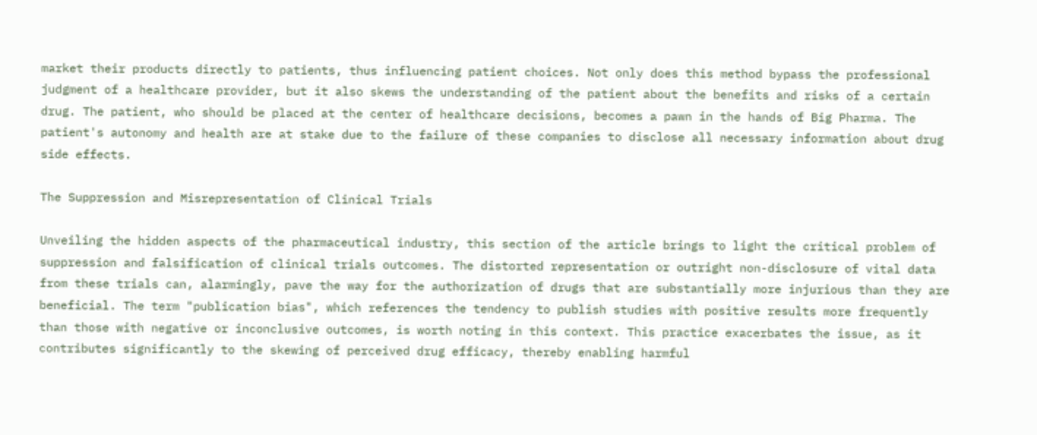market their products directly to patients, thus influencing patient choices. Not only does this method bypass the professional judgment of a healthcare provider, but it also skews the understanding of the patient about the benefits and risks of a certain drug. The patient, who should be placed at the center of healthcare decisions, becomes a pawn in the hands of Big Pharma. The patient's autonomy and health are at stake due to the failure of these companies to disclose all necessary information about drug side effects.

The Suppression and Misrepresentation of Clinical Trials

Unveiling the hidden aspects of the pharmaceutical industry, this section of the article brings to light the critical problem of suppression and falsification of clinical trials outcomes. The distorted representation or outright non-disclosure of vital data from these trials can, alarmingly, pave the way for the authorization of drugs that are substantially more injurious than they are beneficial. The term "publication bias", which references the tendency to publish studies with positive results more frequently than those with negative or inconclusive outcomes, is worth noting in this context. This practice exacerbates the issue, as it contributes significantly to the skewing of perceived drug efficacy, thereby enabling harmful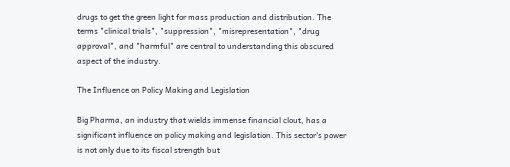drugs to get the green light for mass production and distribution. The terms "clinical trials", "suppression", "misrepresentation", "drug approval", and "harmful" are central to understanding this obscured aspect of the industry.

The Influence on Policy Making and Legislation

Big Pharma, an industry that wields immense financial clout, has a significant influence on policy making and legislation. This sector's power is not only due to its fiscal strength but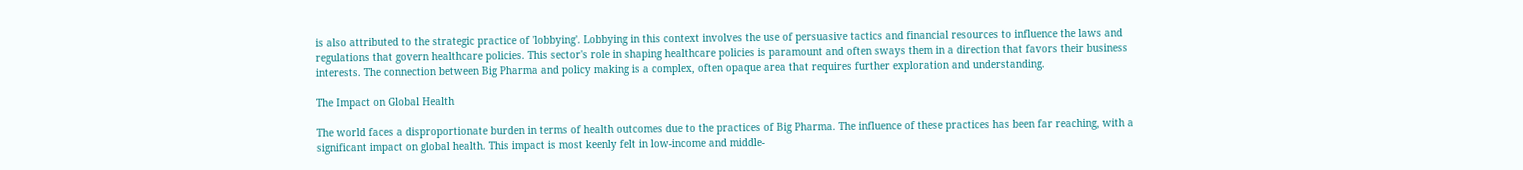is also attributed to the strategic practice of 'lobbying'. Lobbying in this context involves the use of persuasive tactics and financial resources to influence the laws and regulations that govern healthcare policies. This sector's role in shaping healthcare policies is paramount and often sways them in a direction that favors their business interests. The connection between Big Pharma and policy making is a complex, often opaque area that requires further exploration and understanding.

The Impact on Global Health

The world faces a disproportionate burden in terms of health outcomes due to the practices of Big Pharma. The influence of these practices has been far reaching, with a significant impact on global health. This impact is most keenly felt in low-income and middle-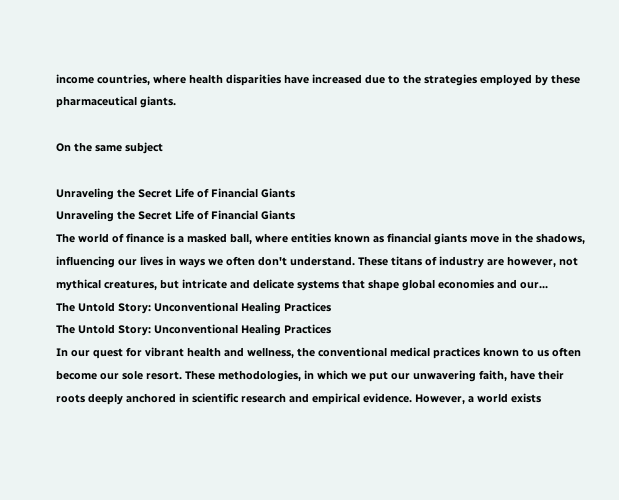income countries, where health disparities have increased due to the strategies employed by these pharmaceutical giants.

On the same subject

Unraveling the Secret Life of Financial Giants
Unraveling the Secret Life of Financial Giants
The world of finance is a masked ball, where entities known as financial giants move in the shadows, influencing our lives in ways we often don't understand. These titans of industry are however, not mythical creatures, but intricate and delicate systems that shape global economies and our...
The Untold Story: Unconventional Healing Practices
The Untold Story: Unconventional Healing Practices
In our quest for vibrant health and wellness, the conventional medical practices known to us often become our sole resort. These methodologies, in which we put our unwavering faith, have their roots deeply anchored in scientific research and empirical evidence. However, a world exists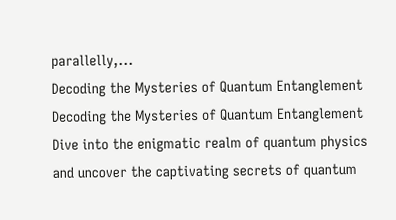parallelly,...
Decoding the Mysteries of Quantum Entanglement
Decoding the Mysteries of Quantum Entanglement
Dive into the enigmatic realm of quantum physics and uncover the captivating secrets of quantum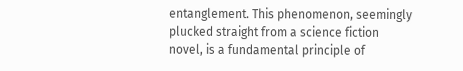entanglement. This phenomenon, seemingly plucked straight from a science fiction novel, is a fundamental principle of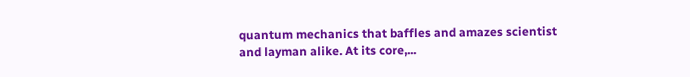quantum mechanics that baffles and amazes scientist and layman alike. At its core,...